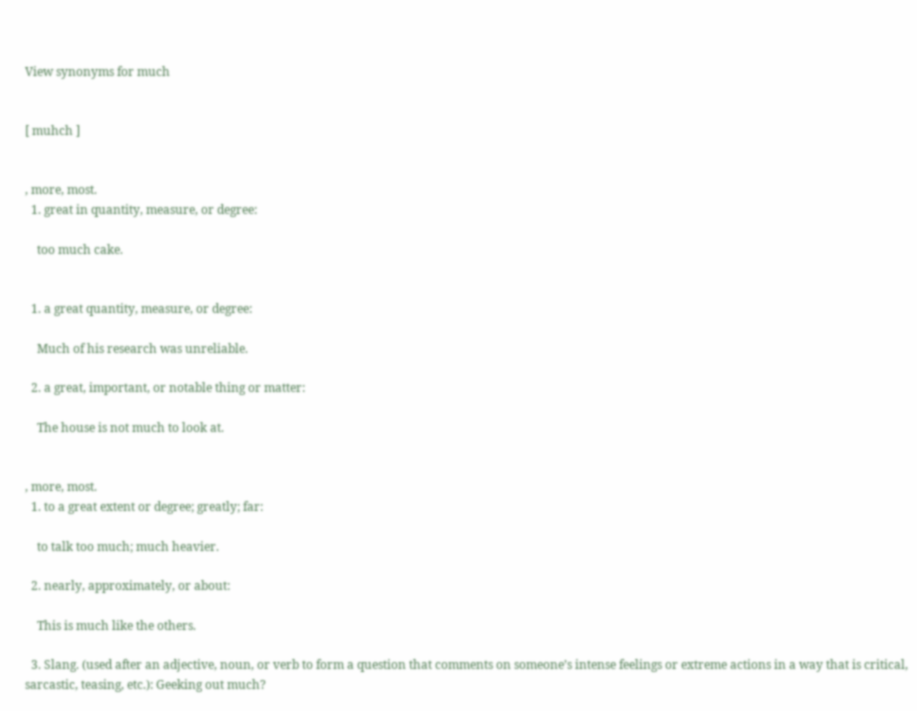View synonyms for much


[ muhch ]


, more, most.
  1. great in quantity, measure, or degree:

    too much cake.


  1. a great quantity, measure, or degree:

    Much of his research was unreliable.

  2. a great, important, or notable thing or matter:

    The house is not much to look at.


, more, most.
  1. to a great extent or degree; greatly; far:

    to talk too much; much heavier.

  2. nearly, approximately, or about:

    This is much like the others.

  3. Slang. (used after an adjective, noun, or verb to form a question that comments on someone’s intense feelings or extreme actions in a way that is critical, sarcastic, teasing, etc.): Geeking out much?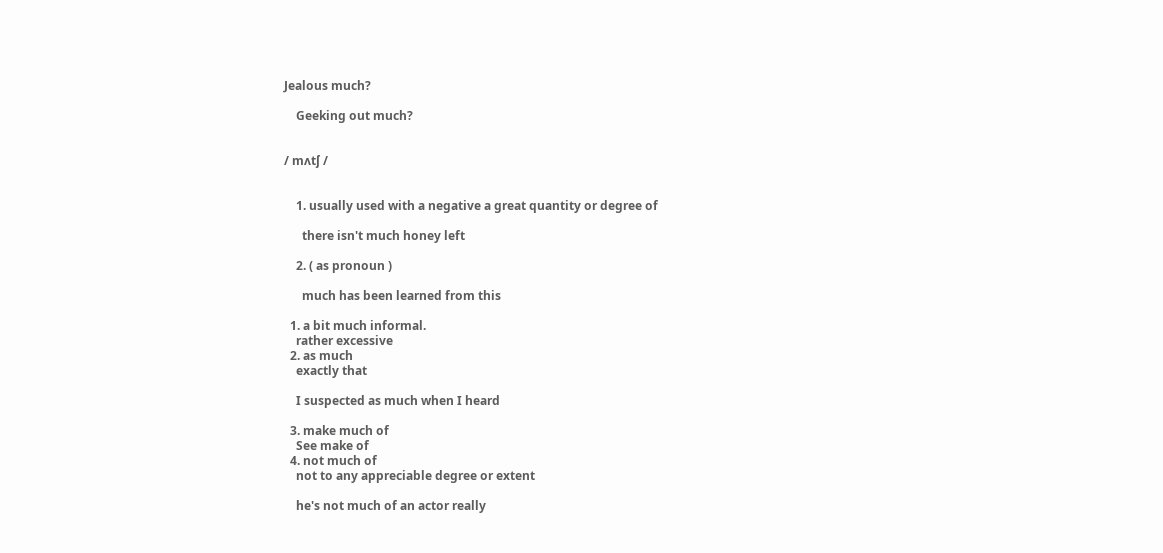Jealous much?

    Geeking out much?


/ mʌtʃ /


    1. usually used with a negative a great quantity or degree of

      there isn't much honey left

    2. ( as pronoun )

      much has been learned from this

  1. a bit much informal.
    rather excessive
  2. as much
    exactly that

    I suspected as much when I heard

  3. make much of
    See make of
  4. not much of
    not to any appreciable degree or extent

    he's not much of an actor really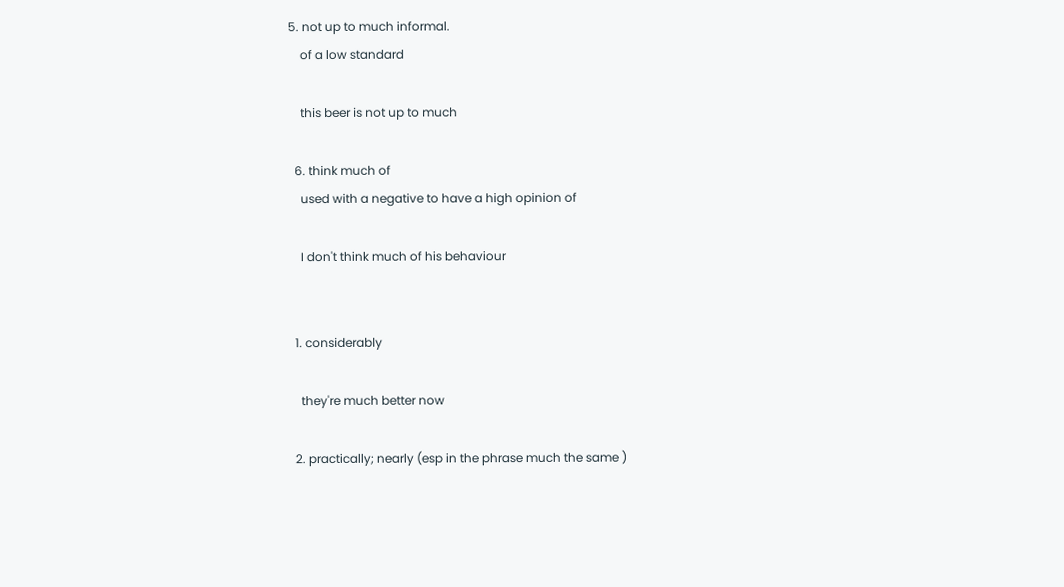5. not up to much informal.
    of a low standard

    this beer is not up to much

  6. think much of
    used with a negative to have a high opinion of

    I don't think much of his behaviour


  1. considerably

    they're much better now

  2. practically; nearly (esp in the phrase much the same )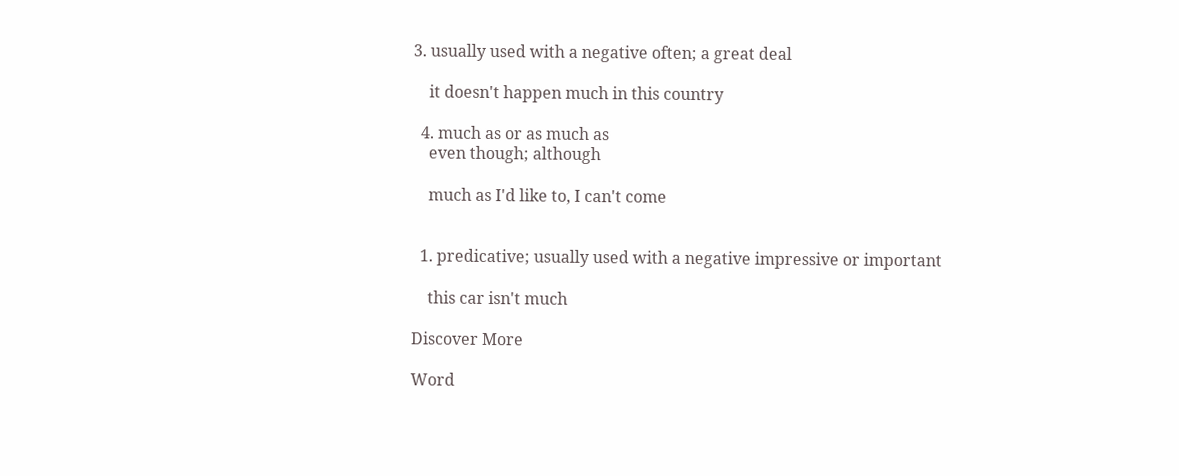3. usually used with a negative often; a great deal

    it doesn't happen much in this country

  4. much as or as much as
    even though; although

    much as I'd like to, I can't come


  1. predicative; usually used with a negative impressive or important

    this car isn't much

Discover More

Word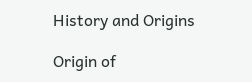History and Origins

Origin of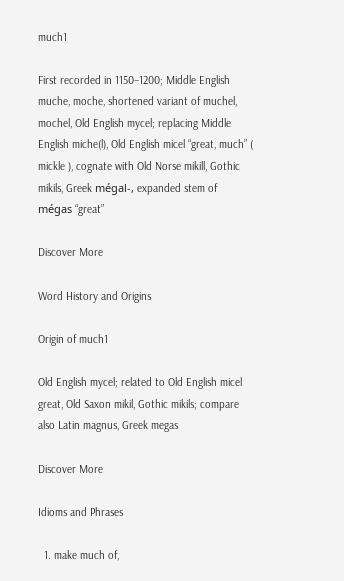much1

First recorded in 1150–1200; Middle English muche, moche, shortened variant of muchel, mochel, Old English mycel; replacing Middle English miche(l), Old English micel “great, much” ( mickle ), cognate with Old Norse mikill, Gothic mikils, Greek mégal-, expanded stem of mégas “great”

Discover More

Word History and Origins

Origin of much1

Old English mycel; related to Old English micel great, Old Saxon mikil, Gothic mikils; compare also Latin magnus, Greek megas

Discover More

Idioms and Phrases

  1. make much of,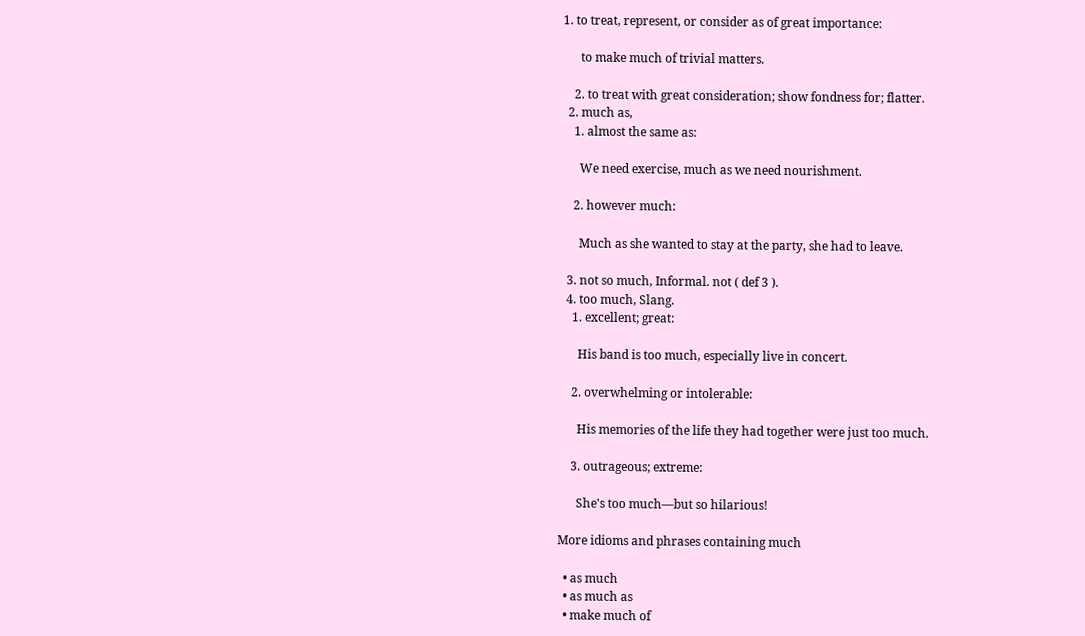1. to treat, represent, or consider as of great importance:

      to make much of trivial matters.

    2. to treat with great consideration; show fondness for; flatter.
  2. much as,
    1. almost the same as:

      We need exercise, much as we need nourishment.

    2. however much:

      Much as she wanted to stay at the party, she had to leave.

  3. not so much, Informal. not ( def 3 ).
  4. too much, Slang.
    1. excellent; great:

      His band is too much, especially live in concert.

    2. overwhelming or intolerable:

      His memories of the life they had together were just too much.

    3. outrageous; extreme:

      She's too much—but so hilarious!

More idioms and phrases containing much

  • as much
  • as much as
  • make much of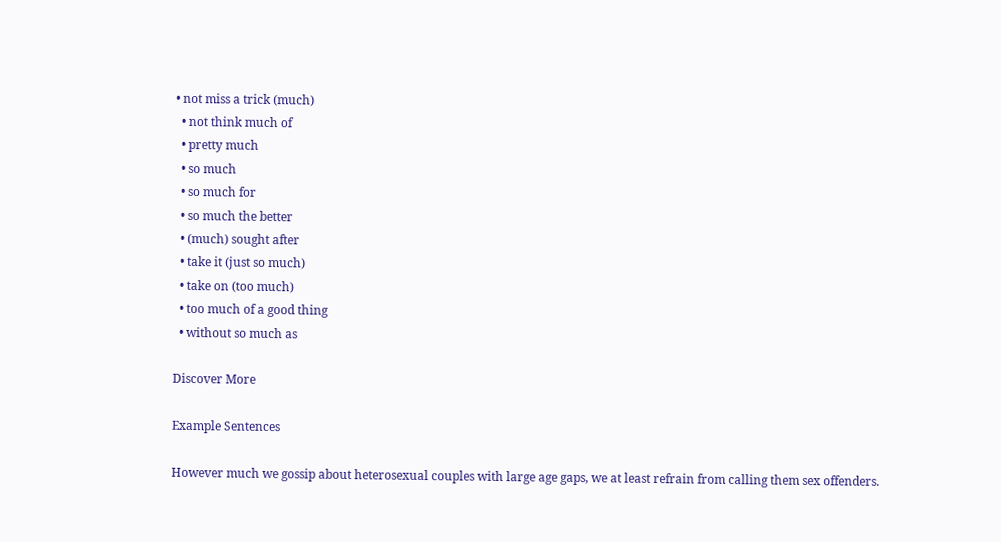• not miss a trick (much)
  • not think much of
  • pretty much
  • so much
  • so much for
  • so much the better
  • (much) sought after
  • take it (just so much)
  • take on (too much)
  • too much of a good thing
  • without so much as

Discover More

Example Sentences

However much we gossip about heterosexual couples with large age gaps, we at least refrain from calling them sex offenders.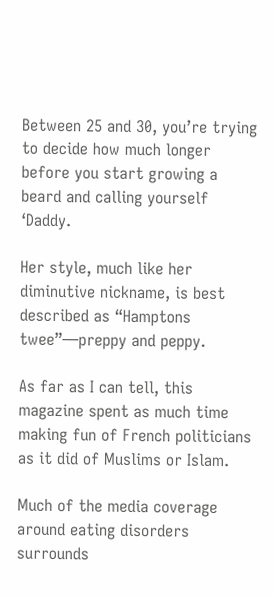Between 25 and 30, you’re trying to decide how much longer before you start growing a beard and calling yourself ‘Daddy.

Her style, much like her diminutive nickname, is best described as “Hamptons twee”—preppy and peppy.

As far as I can tell, this magazine spent as much time making fun of French politicians as it did of Muslims or Islam.

Much of the media coverage around eating disorders surrounds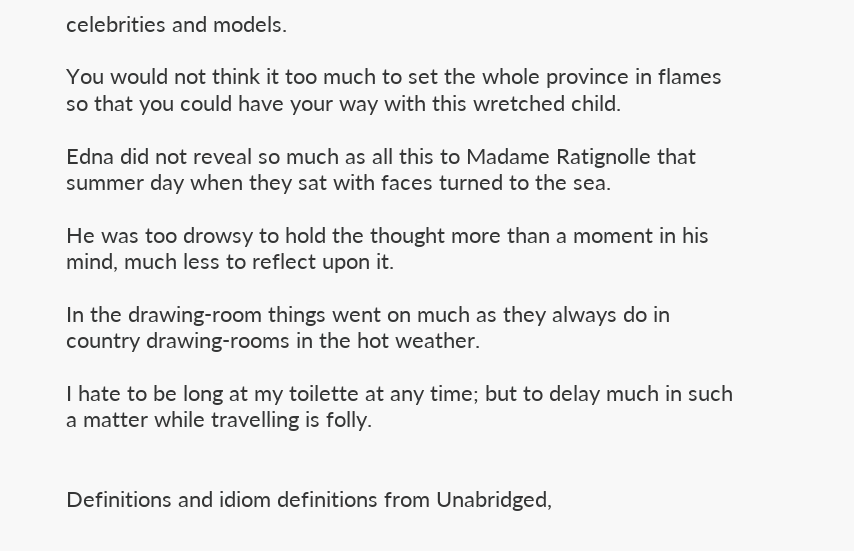celebrities and models.

You would not think it too much to set the whole province in flames so that you could have your way with this wretched child.

Edna did not reveal so much as all this to Madame Ratignolle that summer day when they sat with faces turned to the sea.

He was too drowsy to hold the thought more than a moment in his mind, much less to reflect upon it.

In the drawing-room things went on much as they always do in country drawing-rooms in the hot weather.

I hate to be long at my toilette at any time; but to delay much in such a matter while travelling is folly.


Definitions and idiom definitions from Unabridged,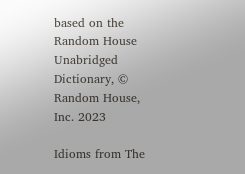based on the Random House Unabridged Dictionary, © Random House, Inc. 2023

Idioms from The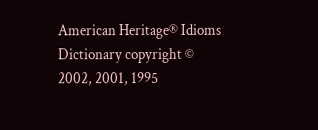American Heritage® Idioms Dictionary copyright © 2002, 2001, 1995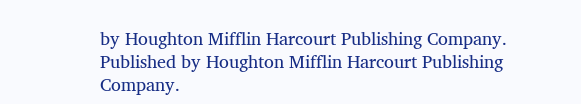by Houghton Mifflin Harcourt Publishing Company. Published by Houghton Mifflin Harcourt Publishing Company.